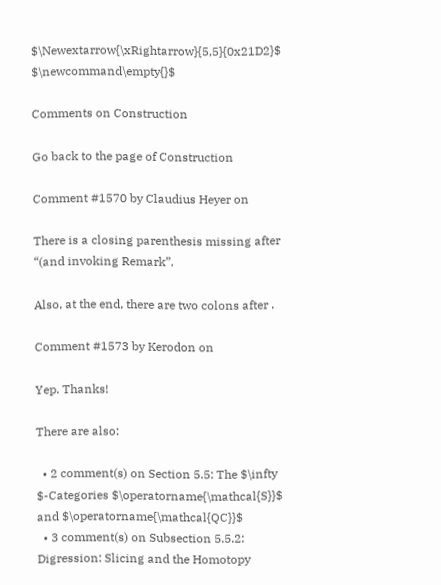$\Newextarrow{\xRightarrow}{5,5}{0x21D2}$ $\newcommand\empty{}$

Comments on Construction

Go back to the page of Construction

Comment #1570 by Claudius Heyer on

There is a closing parenthesis missing after “(and invoking Remark”.

Also, at the end, there are two colons after .

Comment #1573 by Kerodon on

Yep. Thanks!

There are also:

  • 2 comment(s) on Section 5.5: The $\infty $-Categories $\operatorname{\mathcal{S}}$ and $\operatorname{\mathcal{QC}}$
  • 3 comment(s) on Subsection 5.5.2: Digression: Slicing and the Homotopy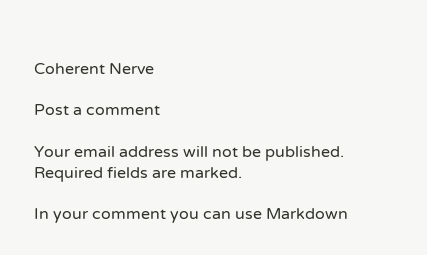Coherent Nerve

Post a comment

Your email address will not be published. Required fields are marked.

In your comment you can use Markdown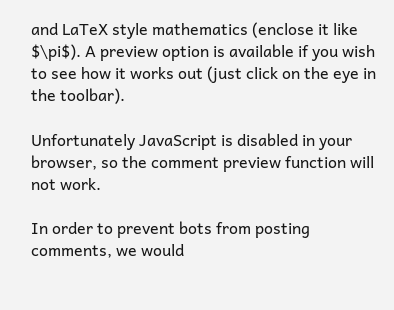and LaTeX style mathematics (enclose it like $\pi$). A preview option is available if you wish to see how it works out (just click on the eye in the toolbar).

Unfortunately JavaScript is disabled in your browser, so the comment preview function will not work.

In order to prevent bots from posting comments, we would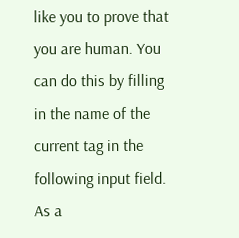like you to prove that you are human. You can do this by filling in the name of the current tag in the following input field. As a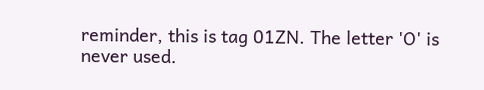reminder, this is tag 01ZN. The letter 'O' is never used.